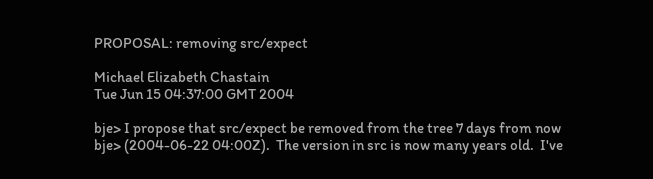PROPOSAL: removing src/expect

Michael Elizabeth Chastain
Tue Jun 15 04:37:00 GMT 2004

bje> I propose that src/expect be removed from the tree 7 days from now
bje> (2004-06-22 04:00Z).  The version in src is now many years old.  I've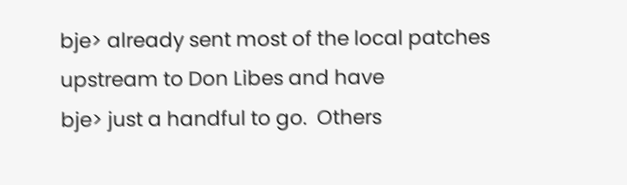bje> already sent most of the local patches upstream to Don Libes and have
bje> just a handful to go.  Others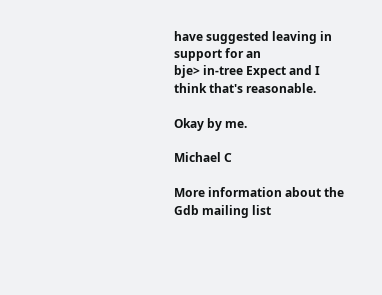have suggested leaving in support for an
bje> in-tree Expect and I think that's reasonable.

Okay by me.

Michael C

More information about the Gdb mailing list